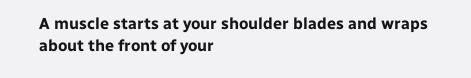A muscle starts at your shoulder blades and wraps about the front of your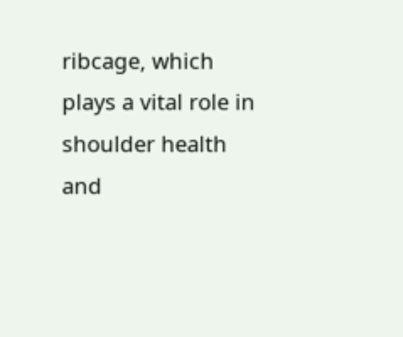ribcage, which plays a vital role in shoulder health and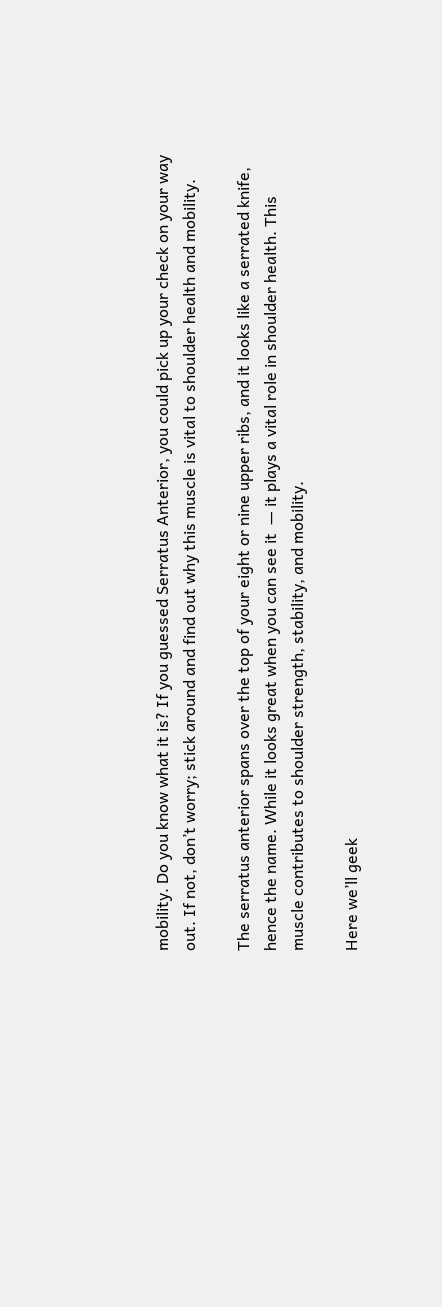mobility. Do you know what it is? If you guessed Serratus Anterior, you could pick up your check on your way out. If not, don’t worry; stick around and find out why this muscle is vital to shoulder health and mobility.

The serratus anterior spans over the top of your eight or nine upper ribs, and it looks like a serrated knife, hence the name. While it looks great when you can see it  — it plays a vital role in shoulder health. This muscle contributes to shoulder strength, stability, and mobility.

Here we’ll geek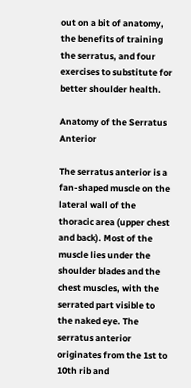out on a bit of anatomy, the benefits of training the serratus, and four exercises to substitute for better shoulder health.

Anatomy of the Serratus Anterior

The serratus anterior is a fan-shaped muscle on the lateral wall of the thoracic area (upper chest and back). Most of the muscle lies under the shoulder blades and the chest muscles, with the serrated part visible to the naked eye. The serratus anterior originates from the 1st to 10th rib and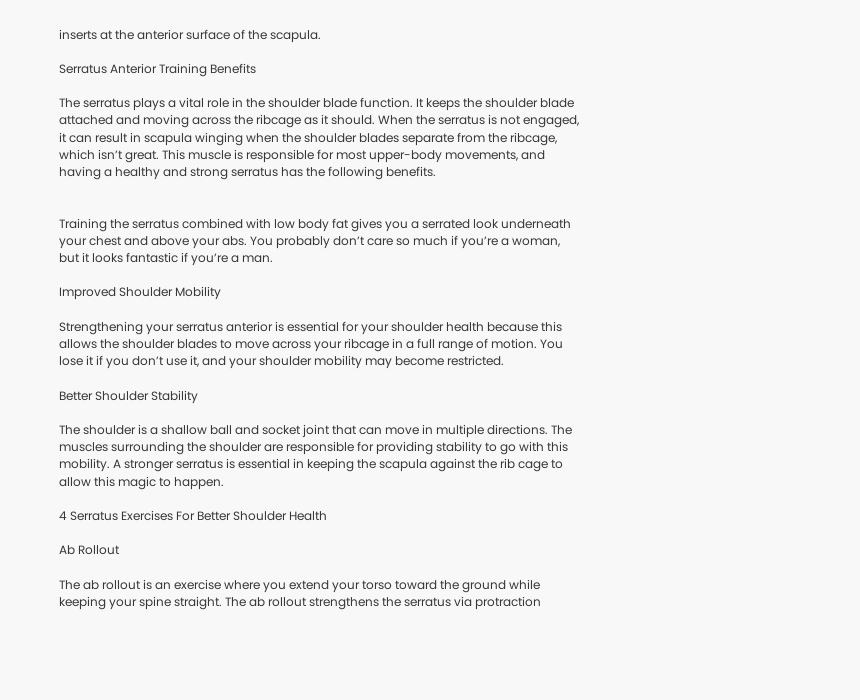inserts at the anterior surface of the scapula.

Serratus Anterior Training Benefits

The serratus plays a vital role in the shoulder blade function. It keeps the shoulder blade attached and moving across the ribcage as it should. When the serratus is not engaged, it can result in scapula winging when the shoulder blades separate from the ribcage, which isn’t great. This muscle is responsible for most upper-body movements, and having a healthy and strong serratus has the following benefits.


Training the serratus combined with low body fat gives you a serrated look underneath your chest and above your abs. You probably don’t care so much if you’re a woman, but it looks fantastic if you’re a man.

Improved Shoulder Mobility

Strengthening your serratus anterior is essential for your shoulder health because this allows the shoulder blades to move across your ribcage in a full range of motion. You lose it if you don’t use it, and your shoulder mobility may become restricted.

Better Shoulder Stability

The shoulder is a shallow ball and socket joint that can move in multiple directions. The muscles surrounding the shoulder are responsible for providing stability to go with this mobility. A stronger serratus is essential in keeping the scapula against the rib cage to allow this magic to happen.

4 Serratus Exercises For Better Shoulder Health

Ab Rollout

The ab rollout is an exercise where you extend your torso toward the ground while keeping your spine straight. The ab rollout strengthens the serratus via protraction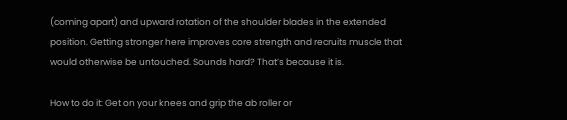(coming apart) and upward rotation of the shoulder blades in the extended position. Getting stronger here improves core strength and recruits muscle that would otherwise be untouched. Sounds hard? That’s because it is.

How to do it: Get on your knees and grip the ab roller or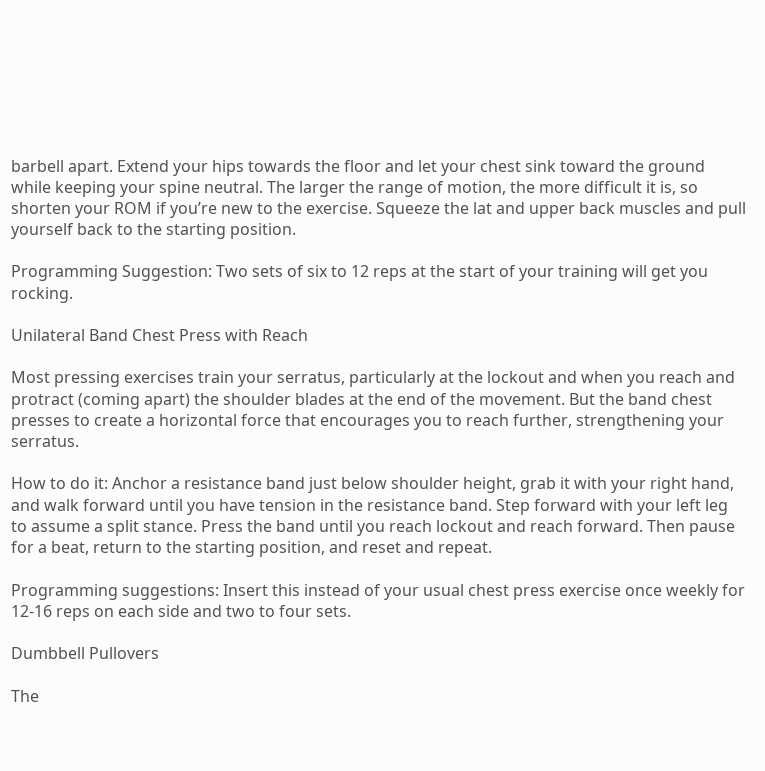barbell apart. Extend your hips towards the floor and let your chest sink toward the ground while keeping your spine neutral. The larger the range of motion, the more difficult it is, so shorten your ROM if you’re new to the exercise. Squeeze the lat and upper back muscles and pull yourself back to the starting position.

Programming Suggestion: Two sets of six to 12 reps at the start of your training will get you rocking.

Unilateral Band Chest Press with Reach

Most pressing exercises train your serratus, particularly at the lockout and when you reach and protract (coming apart) the shoulder blades at the end of the movement. But the band chest presses to create a horizontal force that encourages you to reach further, strengthening your serratus.

How to do it: Anchor a resistance band just below shoulder height, grab it with your right hand, and walk forward until you have tension in the resistance band. Step forward with your left leg to assume a split stance. Press the band until you reach lockout and reach forward. Then pause for a beat, return to the starting position, and reset and repeat.

Programming suggestions: Insert this instead of your usual chest press exercise once weekly for 12-16 reps on each side and two to four sets.

Dumbbell Pullovers

The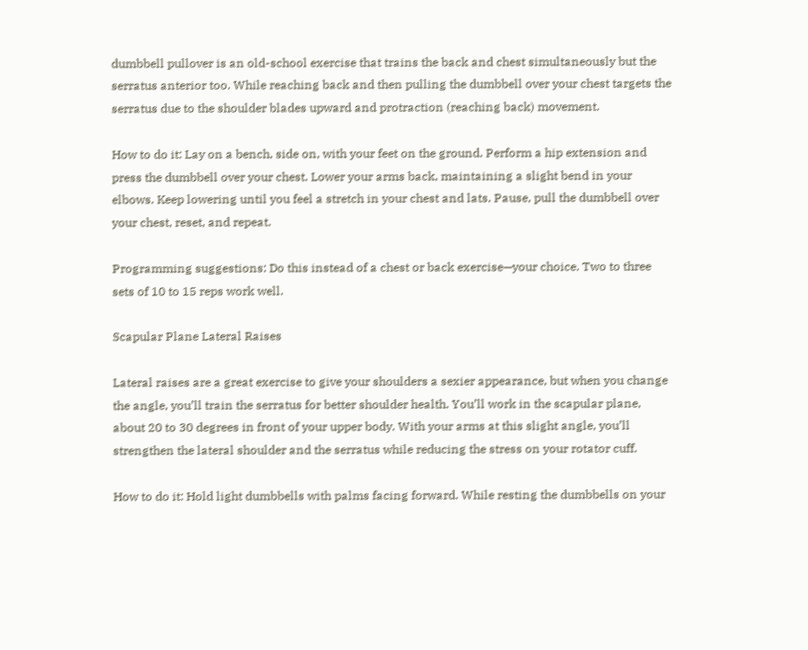dumbbell pullover is an old-school exercise that trains the back and chest simultaneously but the serratus anterior too. While reaching back and then pulling the dumbbell over your chest targets the serratus due to the shoulder blades upward and protraction (reaching back) movement.

How to do it: Lay on a bench, side on, with your feet on the ground. Perform a hip extension and press the dumbbell over your chest. Lower your arms back, maintaining a slight bend in your elbows. Keep lowering until you feel a stretch in your chest and lats. Pause, pull the dumbbell over your chest, reset, and repeat.

Programming suggestions: Do this instead of a chest or back exercise—your choice. Two to three sets of 10 to 15 reps work well.

Scapular Plane Lateral Raises

Lateral raises are a great exercise to give your shoulders a sexier appearance, but when you change the angle, you’ll train the serratus for better shoulder health. You’ll work in the scapular plane, about 20 to 30 degrees in front of your upper body. With your arms at this slight angle, you’ll strengthen the lateral shoulder and the serratus while reducing the stress on your rotator cuff.

How to do it: Hold light dumbbells with palms facing forward. While resting the dumbbells on your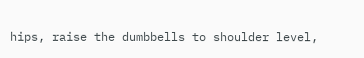hips, raise the dumbbells to shoulder level,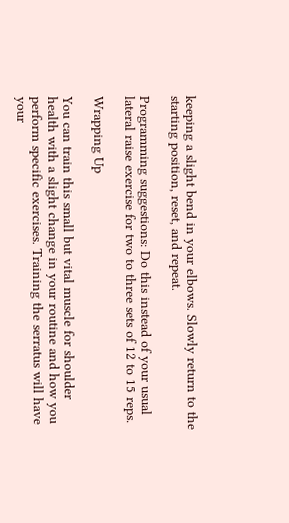keeping a slight bend in your elbows. Slowly return to the starting position, reset, and repeat.

Programming suggestions: Do this instead of your usual lateral raise exercise for two to three sets of 12 to 15 reps.

Wrapping Up

You can train this small but vital muscle for shoulder health with a slight change in your routine and how you perform specific exercises. Training the serratus will have your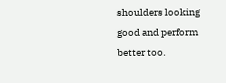shoulders looking good and perform better too.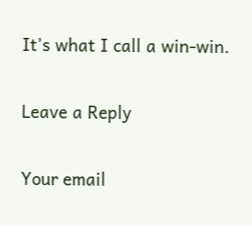It’s what I call a win-win.

Leave a Reply

Your email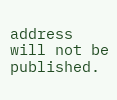address will not be published.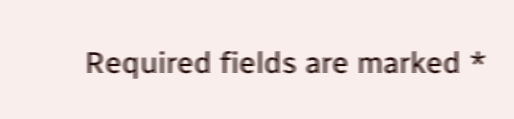Required fields are marked *